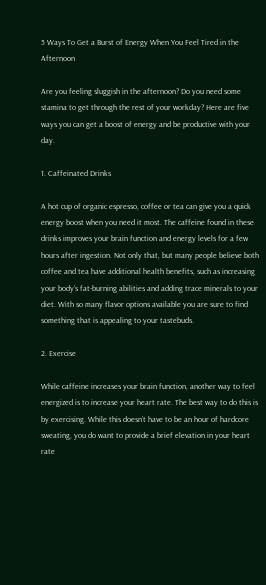5 Ways To Get a Burst of Energy When You Feel Tired in the Afternoon

Are you feeling sluggish in the afternoon? Do you need some stamina to get through the rest of your workday? Here are five ways you can get a boost of energy and be productive with your day.

1. Caffeinated Drinks

A hot cup of organic espresso, coffee or tea can give you a quick energy boost when you need it most. The caffeine found in these drinks improves your brain function and energy levels for a few hours after ingestion. Not only that, but many people believe both coffee and tea have additional health benefits, such as increasing your body’s fat-burning abilities and adding trace minerals to your diet. With so many flavor options available you are sure to find something that is appealing to your tastebuds.

2. Exercise

While caffeine increases your brain function, another way to feel energized is to increase your heart rate. The best way to do this is by exercising. While this doesn’t have to be an hour of hardcore sweating, you do want to provide a brief elevation in your heart rate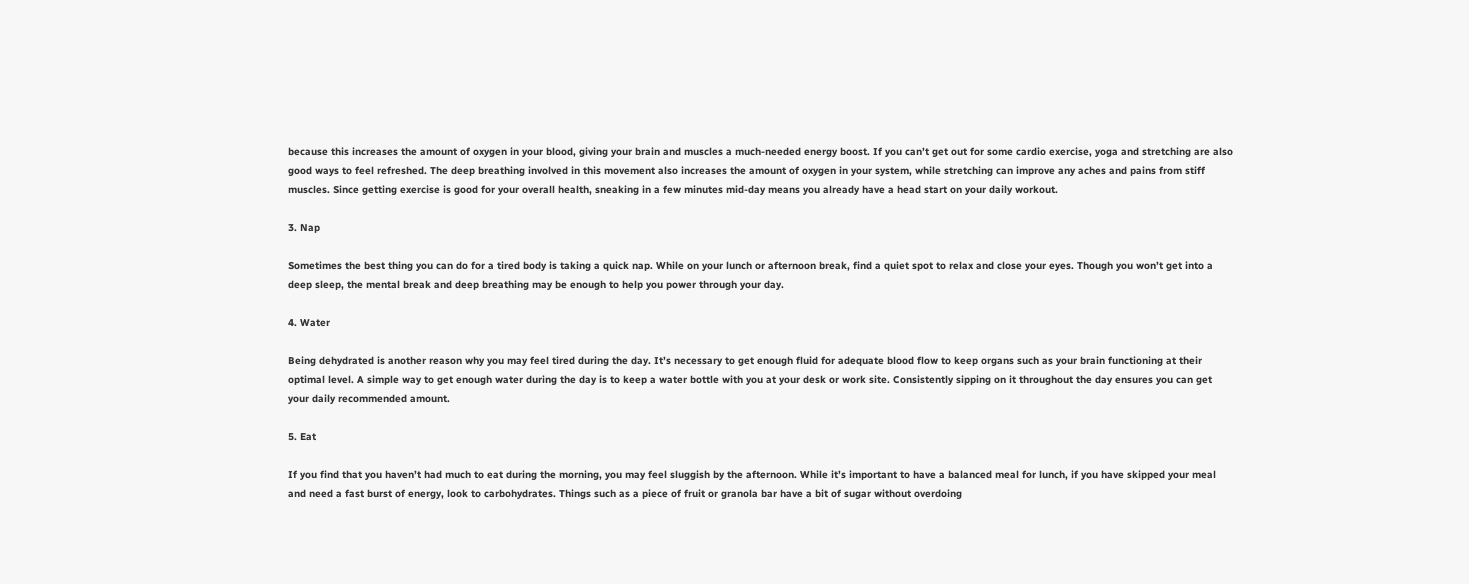because this increases the amount of oxygen in your blood, giving your brain and muscles a much-needed energy boost. If you can’t get out for some cardio exercise, yoga and stretching are also good ways to feel refreshed. The deep breathing involved in this movement also increases the amount of oxygen in your system, while stretching can improve any aches and pains from stiff muscles. Since getting exercise is good for your overall health, sneaking in a few minutes mid-day means you already have a head start on your daily workout.

3. Nap

Sometimes the best thing you can do for a tired body is taking a quick nap. While on your lunch or afternoon break, find a quiet spot to relax and close your eyes. Though you won’t get into a deep sleep, the mental break and deep breathing may be enough to help you power through your day.

4. Water

Being dehydrated is another reason why you may feel tired during the day. It’s necessary to get enough fluid for adequate blood flow to keep organs such as your brain functioning at their optimal level. A simple way to get enough water during the day is to keep a water bottle with you at your desk or work site. Consistently sipping on it throughout the day ensures you can get your daily recommended amount.

5. Eat

If you find that you haven’t had much to eat during the morning, you may feel sluggish by the afternoon. While it’s important to have a balanced meal for lunch, if you have skipped your meal and need a fast burst of energy, look to carbohydrates. Things such as a piece of fruit or granola bar have a bit of sugar without overdoing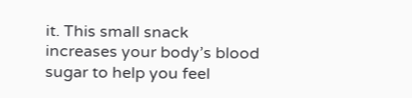it. This small snack increases your body’s blood sugar to help you feel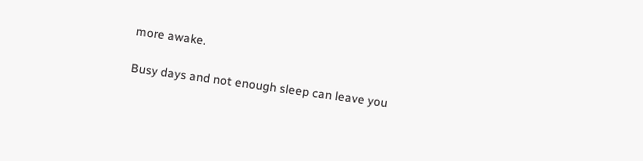more awake.

Busy days and not enough sleep can leave you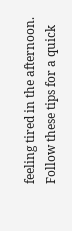feeling tired in the afternoon. Follow these tips for a quick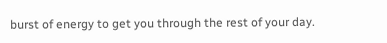burst of energy to get you through the rest of your day.